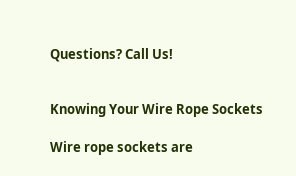Questions? Call Us!


Knowing Your Wire Rope Sockets

Wire rope sockets are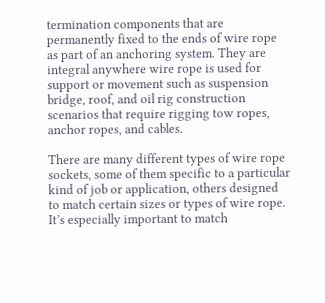termination components that are permanently fixed to the ends of wire rope as part of an anchoring system. They are integral anywhere wire rope is used for support or movement such as suspension bridge, roof, and oil rig construction scenarios that require rigging tow ropes, anchor ropes, and cables.

There are many different types of wire rope sockets, some of them specific to a particular kind of job or application, others designed to match certain sizes or types of wire rope. It’s especially important to match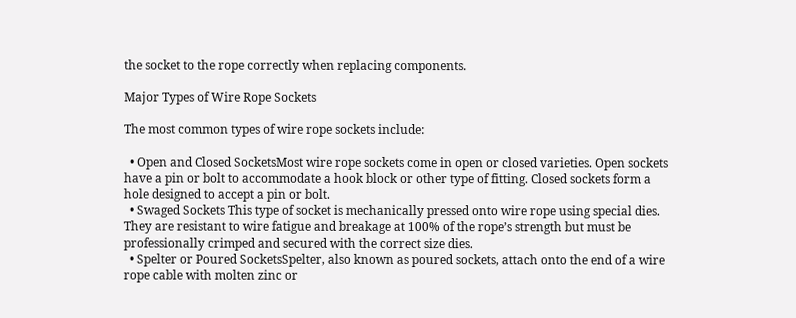the socket to the rope correctly when replacing components.

Major Types of Wire Rope Sockets

The most common types of wire rope sockets include:

  • Open and Closed SocketsMost wire rope sockets come in open or closed varieties. Open sockets have a pin or bolt to accommodate a hook block or other type of fitting. Closed sockets form a hole designed to accept a pin or bolt.
  • Swaged Sockets This type of socket is mechanically pressed onto wire rope using special dies. They are resistant to wire fatigue and breakage at 100% of the rope’s strength but must be professionally crimped and secured with the correct size dies.
  • Spelter or Poured SocketsSpelter, also known as poured sockets, attach onto the end of a wire rope cable with molten zinc or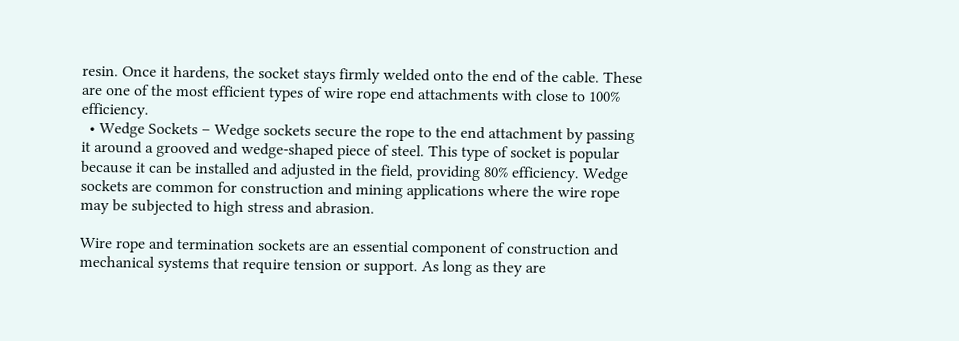resin. Once it hardens, the socket stays firmly welded onto the end of the cable. These are one of the most efficient types of wire rope end attachments with close to 100% efficiency.
  • Wedge Sockets – Wedge sockets secure the rope to the end attachment by passing it around a grooved and wedge-shaped piece of steel. This type of socket is popular because it can be installed and adjusted in the field, providing 80% efficiency. Wedge sockets are common for construction and mining applications where the wire rope may be subjected to high stress and abrasion.

Wire rope and termination sockets are an essential component of construction and mechanical systems that require tension or support. As long as they are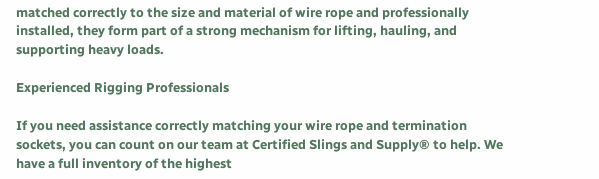matched correctly to the size and material of wire rope and professionally installed, they form part of a strong mechanism for lifting, hauling, and supporting heavy loads.

Experienced Rigging Professionals

If you need assistance correctly matching your wire rope and termination sockets, you can count on our team at Certified Slings and Supply® to help. We have a full inventory of the highest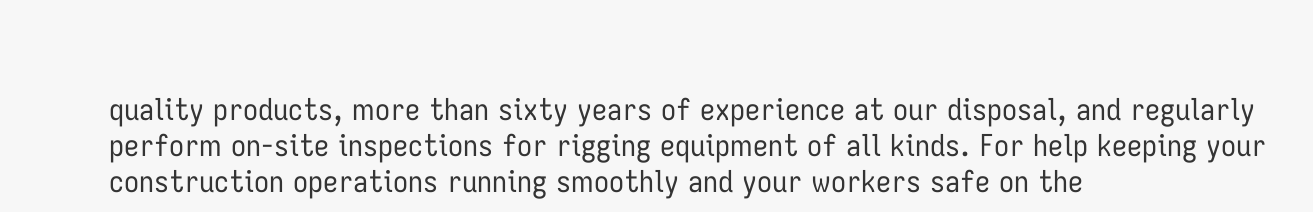quality products, more than sixty years of experience at our disposal, and regularly perform on-site inspections for rigging equipment of all kinds. For help keeping your construction operations running smoothly and your workers safe on the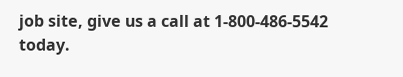job site, give us a call at 1-800-486-5542 today.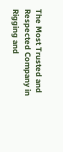The Most Trusted and Respected Company in Rigging and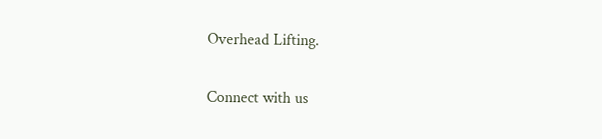Overhead Lifting.

Connect with us